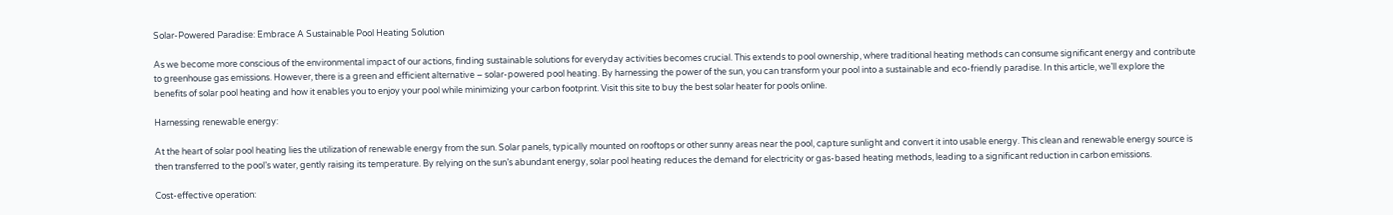Solar-Powered Paradise: Embrace A Sustainable Pool Heating Solution

As we become more conscious of the environmental impact of our actions, finding sustainable solutions for everyday activities becomes crucial. This extends to pool ownership, where traditional heating methods can consume significant energy and contribute to greenhouse gas emissions. However, there is a green and efficient alternative – solar-powered pool heating. By harnessing the power of the sun, you can transform your pool into a sustainable and eco-friendly paradise. In this article, we’ll explore the benefits of solar pool heating and how it enables you to enjoy your pool while minimizing your carbon footprint. Visit this site to buy the best solar heater for pools online.

Harnessing renewable energy:

At the heart of solar pool heating lies the utilization of renewable energy from the sun. Solar panels, typically mounted on rooftops or other sunny areas near the pool, capture sunlight and convert it into usable energy. This clean and renewable energy source is then transferred to the pool’s water, gently raising its temperature. By relying on the sun’s abundant energy, solar pool heating reduces the demand for electricity or gas-based heating methods, leading to a significant reduction in carbon emissions.

Cost-effective operation: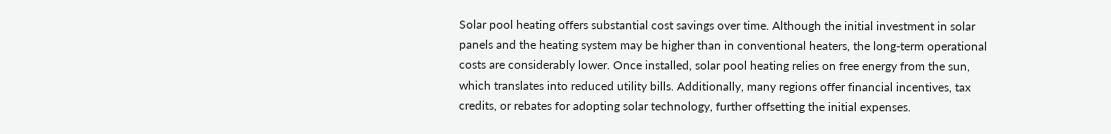Solar pool heating offers substantial cost savings over time. Although the initial investment in solar panels and the heating system may be higher than in conventional heaters, the long-term operational costs are considerably lower. Once installed, solar pool heating relies on free energy from the sun, which translates into reduced utility bills. Additionally, many regions offer financial incentives, tax credits, or rebates for adopting solar technology, further offsetting the initial expenses.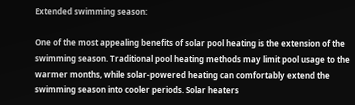Extended swimming season:

One of the most appealing benefits of solar pool heating is the extension of the swimming season. Traditional pool heating methods may limit pool usage to the warmer months, while solar-powered heating can comfortably extend the swimming season into cooler periods. Solar heaters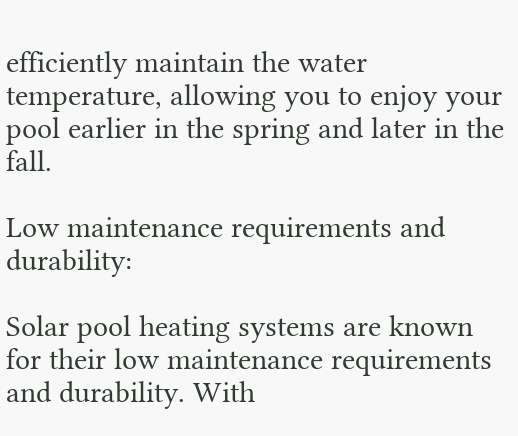efficiently maintain the water temperature, allowing you to enjoy your pool earlier in the spring and later in the fall.

Low maintenance requirements and durability:

Solar pool heating systems are known for their low maintenance requirements and durability. With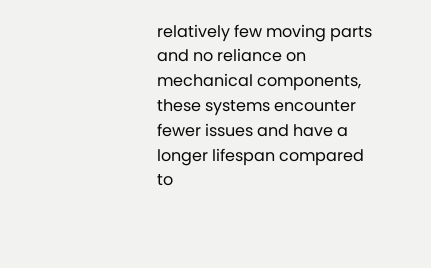relatively few moving parts and no reliance on mechanical components, these systems encounter fewer issues and have a longer lifespan compared to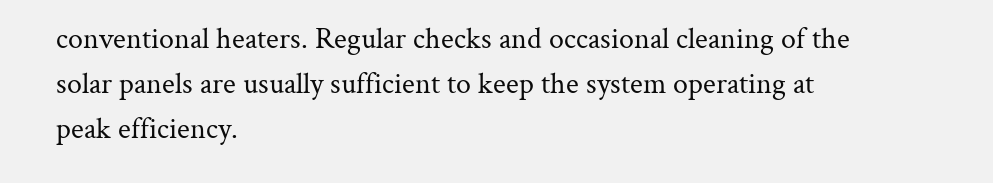conventional heaters. Regular checks and occasional cleaning of the solar panels are usually sufficient to keep the system operating at peak efficiency.